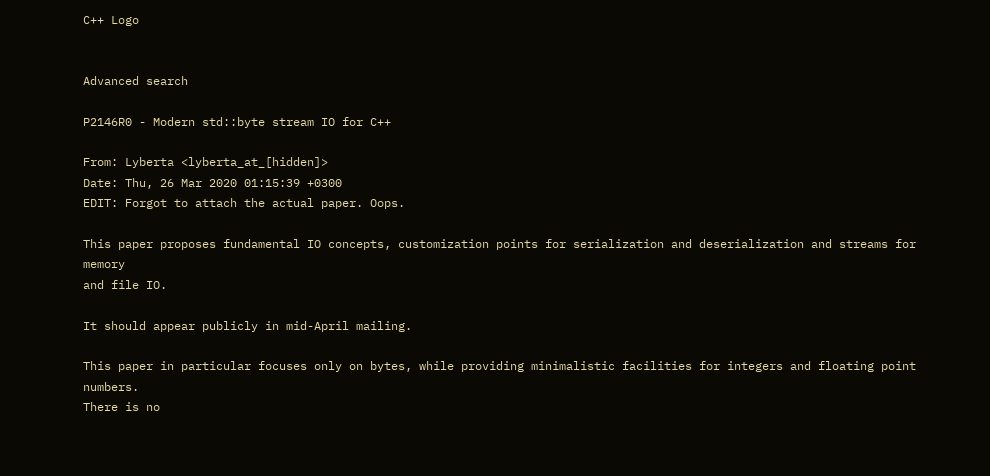C++ Logo


Advanced search

P2146R0 - Modern std::byte stream IO for C++

From: Lyberta <lyberta_at_[hidden]>
Date: Thu, 26 Mar 2020 01:15:39 +0300
EDIT: Forgot to attach the actual paper. Oops.

This paper proposes fundamental IO concepts, customization points for serialization and deserialization and streams for memory
and file IO.

It should appear publicly in mid-April mailing.

This paper in particular focuses only on bytes, while providing minimalistic facilities for integers and floating point numbers.
There is no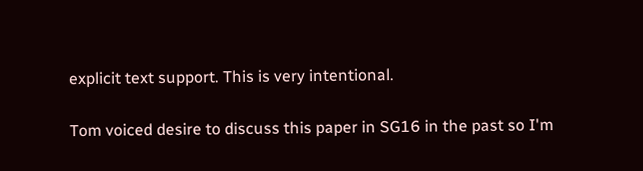explicit text support. This is very intentional.

Tom voiced desire to discuss this paper in SG16 in the past so I'm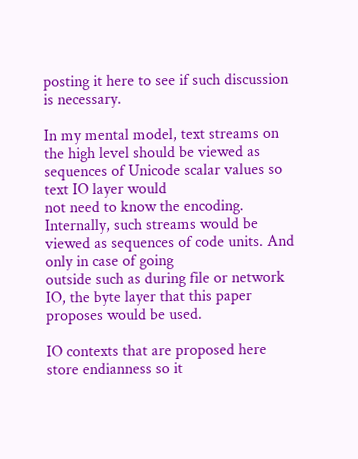posting it here to see if such discussion is necessary.

In my mental model, text streams on the high level should be viewed as sequences of Unicode scalar values so text IO layer would
not need to know the encoding. Internally, such streams would be viewed as sequences of code units. And only in case of going
outside such as during file or network IO, the byte layer that this paper proposes would be used.

IO contexts that are proposed here store endianness so it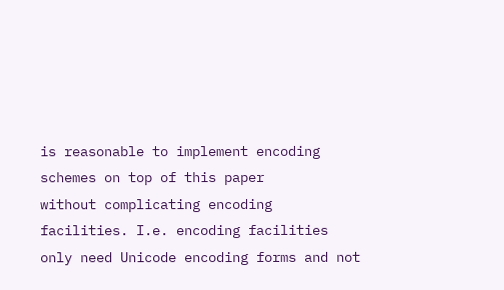is reasonable to implement encoding schemes on top of this paper
without complicating encoding facilities. I.e. encoding facilities only need Unicode encoding forms and not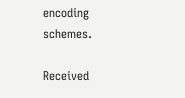encoding schemes.

Received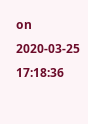on 2020-03-25 17:18:36